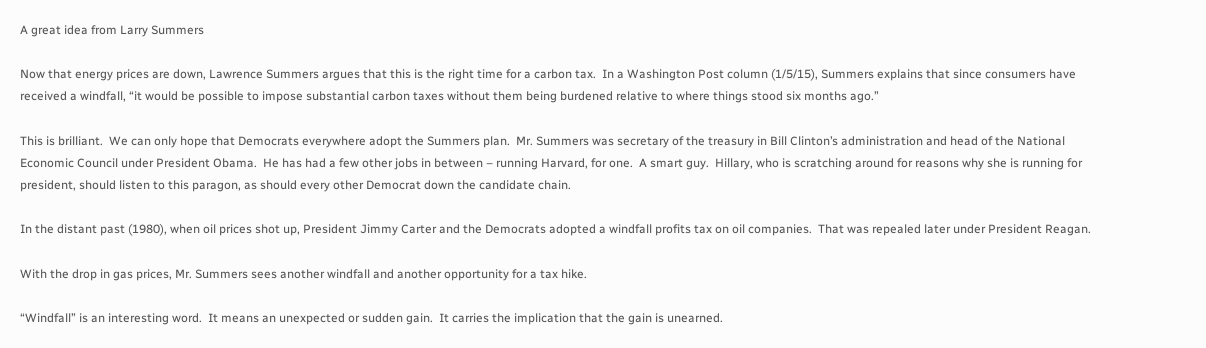A great idea from Larry Summers

Now that energy prices are down, Lawrence Summers argues that this is the right time for a carbon tax.  In a Washington Post column (1/5/15), Summers explains that since consumers have received a windfall, “it would be possible to impose substantial carbon taxes without them being burdened relative to where things stood six months ago.”

This is brilliant.  We can only hope that Democrats everywhere adopt the Summers plan.  Mr. Summers was secretary of the treasury in Bill Clinton’s administration and head of the National Economic Council under President Obama.  He has had a few other jobs in between – running Harvard, for one.  A smart guy.  Hillary, who is scratching around for reasons why she is running for president, should listen to this paragon, as should every other Democrat down the candidate chain.

In the distant past (1980), when oil prices shot up, President Jimmy Carter and the Democrats adopted a windfall profits tax on oil companies.  That was repealed later under President Reagan.

With the drop in gas prices, Mr. Summers sees another windfall and another opportunity for a tax hike.

“Windfall” is an interesting word.  It means an unexpected or sudden gain.  It carries the implication that the gain is unearned.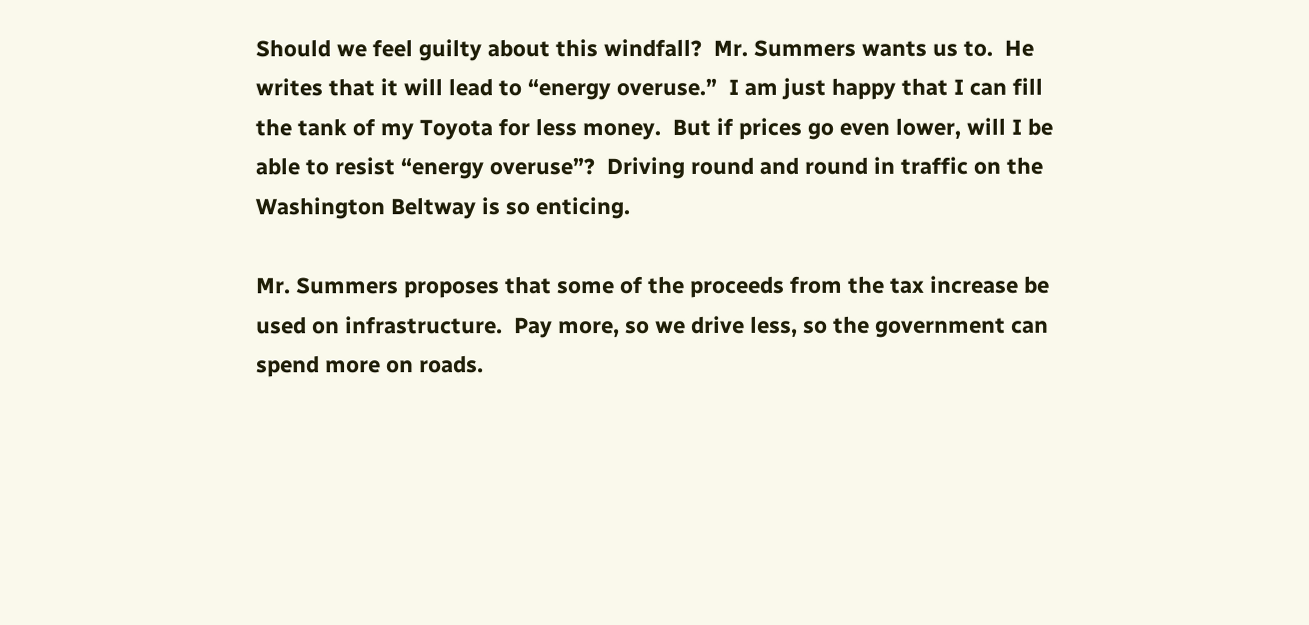Should we feel guilty about this windfall?  Mr. Summers wants us to.  He writes that it will lead to “energy overuse.”  I am just happy that I can fill the tank of my Toyota for less money.  But if prices go even lower, will I be able to resist “energy overuse”?  Driving round and round in traffic on the Washington Beltway is so enticing.

Mr. Summers proposes that some of the proceeds from the tax increase be used on infrastructure.  Pay more, so we drive less, so the government can spend more on roads.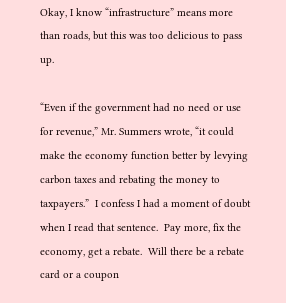Okay, I know “infrastructure” means more than roads, but this was too delicious to pass up.

“Even if the government had no need or use for revenue,” Mr. Summers wrote, “it could make the economy function better by levying carbon taxes and rebating the money to taxpayers.”  I confess I had a moment of doubt when I read that sentence.  Pay more, fix the economy, get a rebate.  Will there be a rebate card or a coupon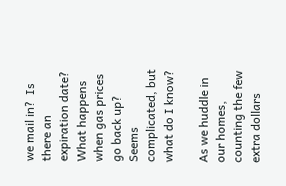we mail in?  Is there an expiration date?  What happens when gas prices go back up?  Seems complicated, but what do I know?

As we huddle in our homes, counting the few extra dollars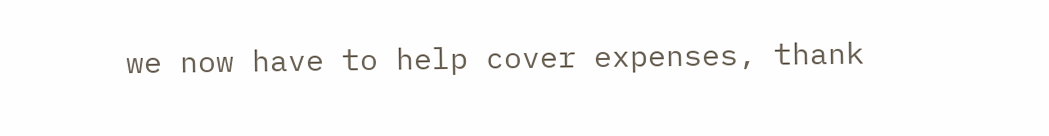we now have to help cover expenses, thank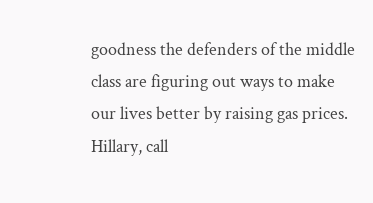goodness the defenders of the middle class are figuring out ways to make our lives better by raising gas prices.  Hillary, call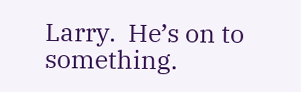Larry.  He’s on to something.